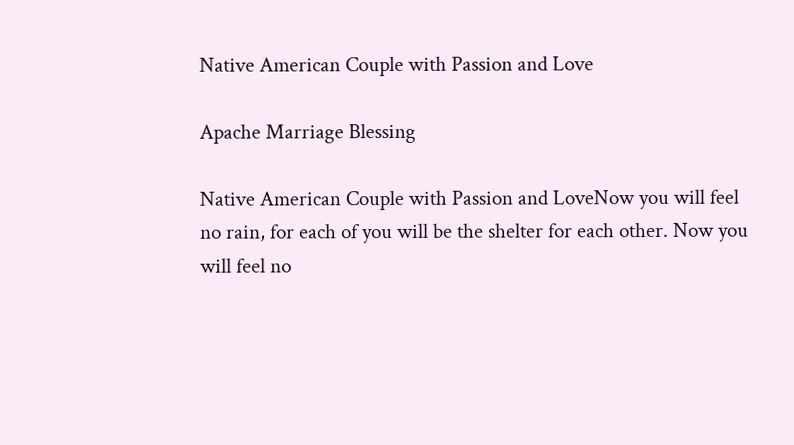Native American Couple with Passion and Love

Apache Marriage Blessing

Native American Couple with Passion and LoveNow you will feel no rain, for each of you will be the shelter for each other. Now you will feel no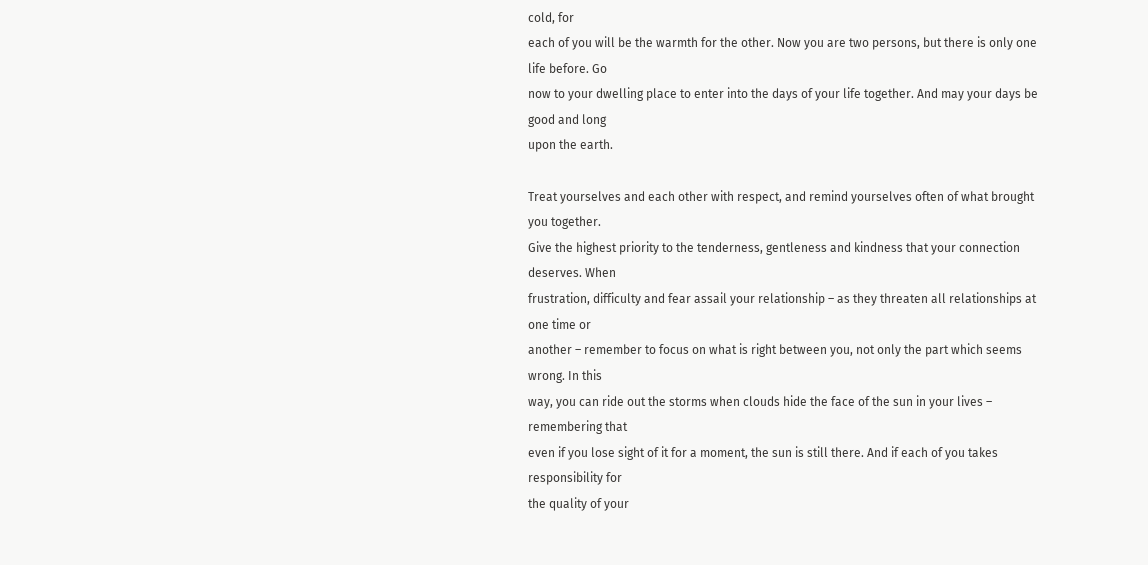cold, for
each of you will be the warmth for the other. Now you are two persons, but there is only one life before. Go
now to your dwelling place to enter into the days of your life together. And may your days be good and long
upon the earth.

Treat yourselves and each other with respect, and remind yourselves often of what brought you together.
Give the highest priority to the tenderness, gentleness and kindness that your connection deserves. When
frustration, difficulty and fear assail your relationship – as they threaten all relationships at one time or
another – remember to focus on what is right between you, not only the part which seems wrong. In this
way, you can ride out the storms when clouds hide the face of the sun in your lives – remembering that
even if you lose sight of it for a moment, the sun is still there. And if each of you takes responsibility for
the quality of your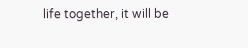life together, it will be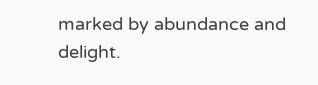marked by abundance and delight.